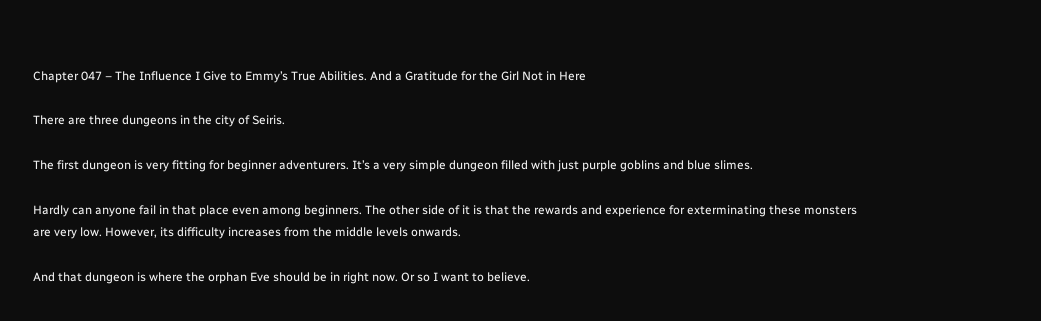Chapter 047 – The Influence I Give to Emmy’s True Abilities. And a Gratitude for the Girl Not in Here

There are three dungeons in the city of Seiris.

The first dungeon is very fitting for beginner adventurers. It’s a very simple dungeon filled with just purple goblins and blue slimes.

Hardly can anyone fail in that place even among beginners. The other side of it is that the rewards and experience for exterminating these monsters are very low. However, its difficulty increases from the middle levels onwards.

And that dungeon is where the orphan Eve should be in right now. Or so I want to believe.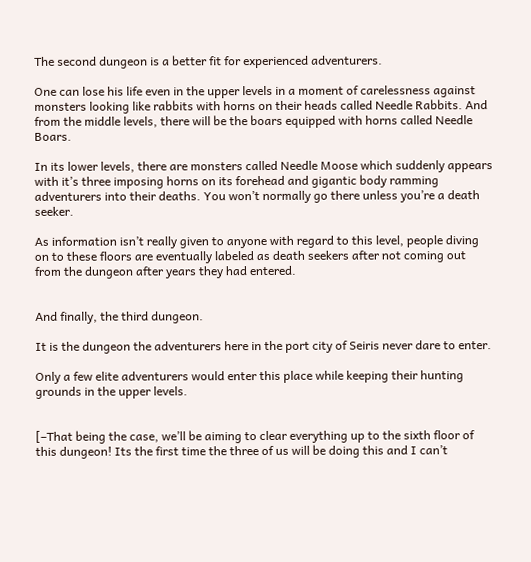The second dungeon is a better fit for experienced adventurers.

One can lose his life even in the upper levels in a moment of carelessness against monsters looking like rabbits with horns on their heads called Needle Rabbits. And from the middle levels, there will be the boars equipped with horns called Needle Boars.

In its lower levels, there are monsters called Needle Moose which suddenly appears with it’s three imposing horns on its forehead and gigantic body ramming adventurers into their deaths. You won’t normally go there unless you’re a death seeker.

As information isn’t really given to anyone with regard to this level, people diving on to these floors are eventually labeled as death seekers after not coming out from the dungeon after years they had entered.


And finally, the third dungeon.

It is the dungeon the adventurers here in the port city of Seiris never dare to enter.

Only a few elite adventurers would enter this place while keeping their hunting grounds in the upper levels.


[–That being the case, we’ll be aiming to clear everything up to the sixth floor of this dungeon! Its the first time the three of us will be doing this and I can’t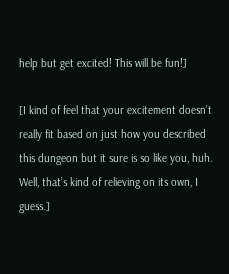help but get excited! This will be fun!]

[I kind of feel that your excitement doesn’t really fit based on just how you described this dungeon but it sure is so like you, huh. Well, that’s kind of relieving on its own, I guess.]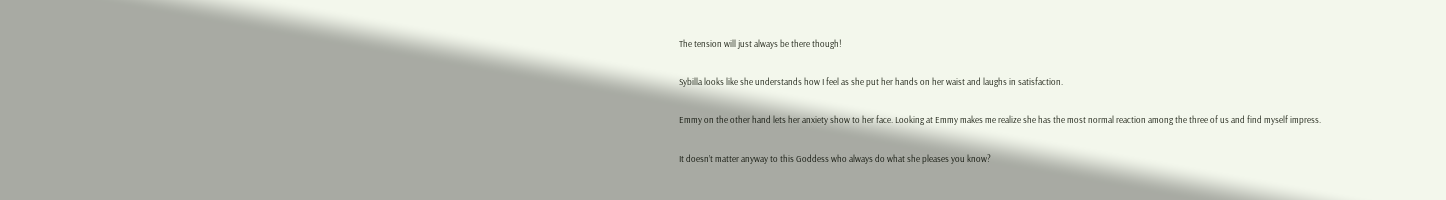The tension will just always be there though!

Sybilla looks like she understands how I feel as she put her hands on her waist and laughs in satisfaction.

Emmy on the other hand lets her anxiety show to her face. Looking at Emmy makes me realize she has the most normal reaction among the three of us and find myself impress.

It doesn’t matter anyway to this Goddess who always do what she pleases you know?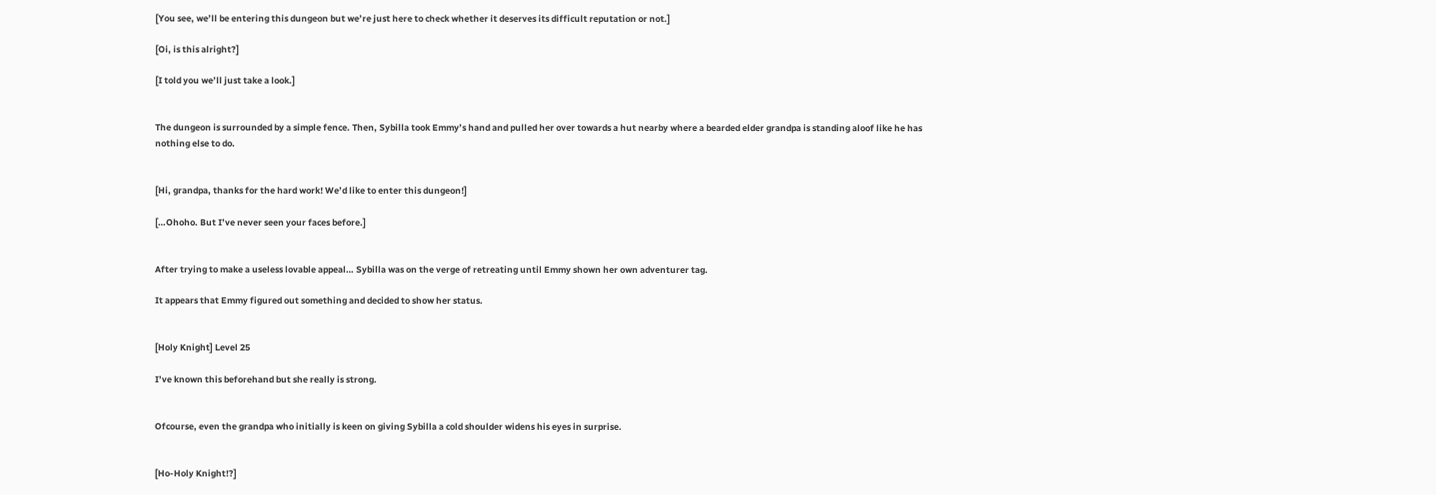[You see, we’ll be entering this dungeon but we’re just here to check whether it deserves its difficult reputation or not.]

[Oi, is this alright?]

[I told you we’ll just take a look.]


The dungeon is surrounded by a simple fence. Then, Sybilla took Emmy’s hand and pulled her over towards a hut nearby where a bearded elder grandpa is standing aloof like he has nothing else to do.


[Hi, grandpa, thanks for the hard work! We’d like to enter this dungeon!]

[…Ohoho. But I’ve never seen your faces before.]


After trying to make a useless lovable appeal… Sybilla was on the verge of retreating until Emmy shown her own adventurer tag.

It appears that Emmy figured out something and decided to show her status.


[Holy Knight] Level 25

I’ve known this beforehand but she really is strong.


Ofcourse, even the grandpa who initially is keen on giving Sybilla a cold shoulder widens his eyes in surprise.


[Ho-Holy Knight!?]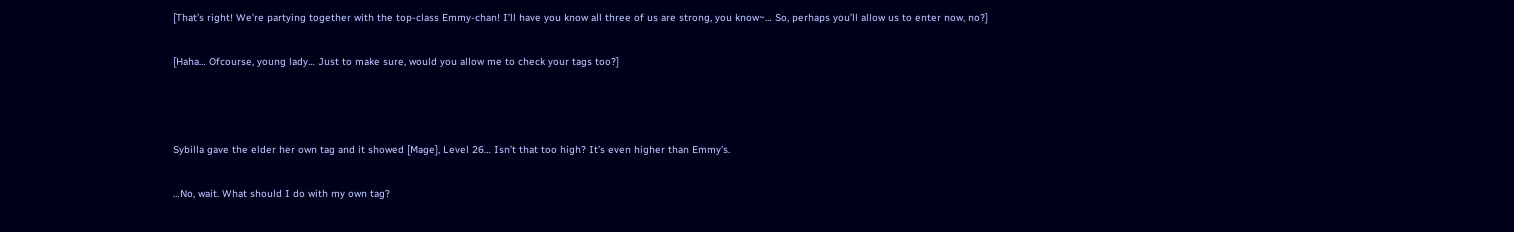[That’s right! We’re partying together with the top-class Emmy-chan! I’ll have you know all three of us are strong, you know~… So, perhaps you’ll allow us to enter now, no?]

[Haha… Ofcourse, young lady… Just to make sure, would you allow me to check your tags too?]



Sybilla gave the elder her own tag and it showed [Mage], Level 26… Isn’t that too high? It’s even higher than Emmy’s.

…No, wait. What should I do with my own tag?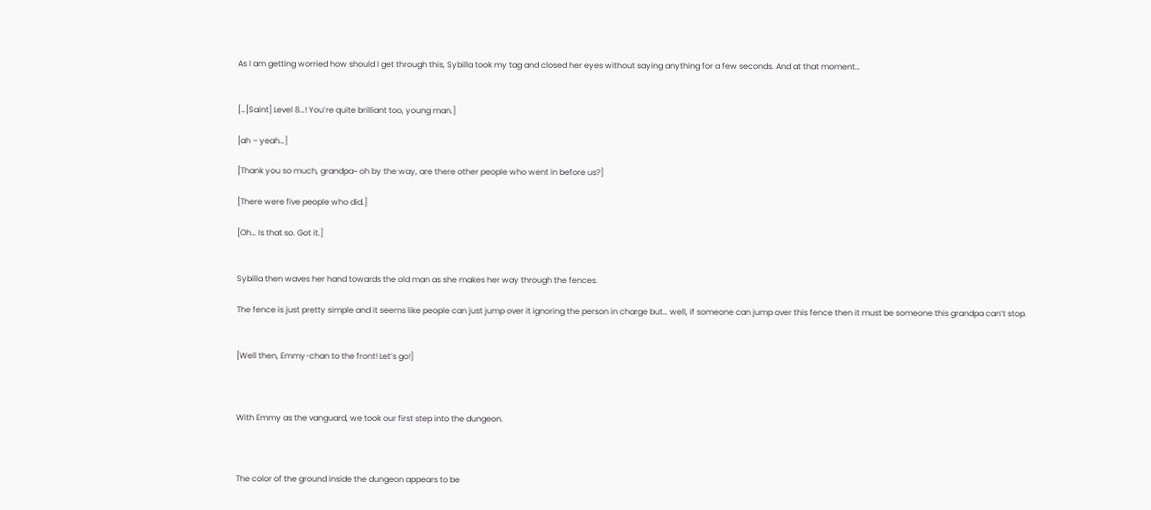As I am getting worried how should I get through this, Sybilla took my tag and closed her eyes without saying anything for a few seconds. And at that moment…


[…[Saint] Level 8…! You’re quite brilliant too, young man.]

[ah – yeah…]

[Thank you so much, grandpa~ oh by the way, are there other people who went in before us?]

[There were five people who did.]

[Oh… Is that so. Got it.]


Sybilla then waves her hand towards the old man as she makes her way through the fences.

The fence is just pretty simple and it seems like people can just jump over it ignoring the person in charge but… well, if someone can jump over this fence then it must be someone this grandpa can’t stop.


[Well then, Emmy-chan to the front! Let’s go!]



With Emmy as the vanguard, we took our first step into the dungeon.



The color of the ground inside the dungeon appears to be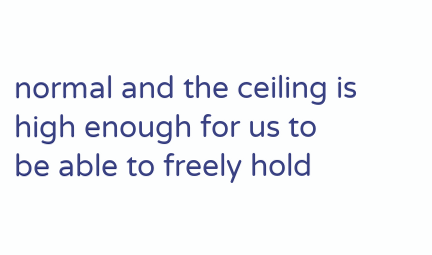normal and the ceiling is high enough for us to be able to freely hold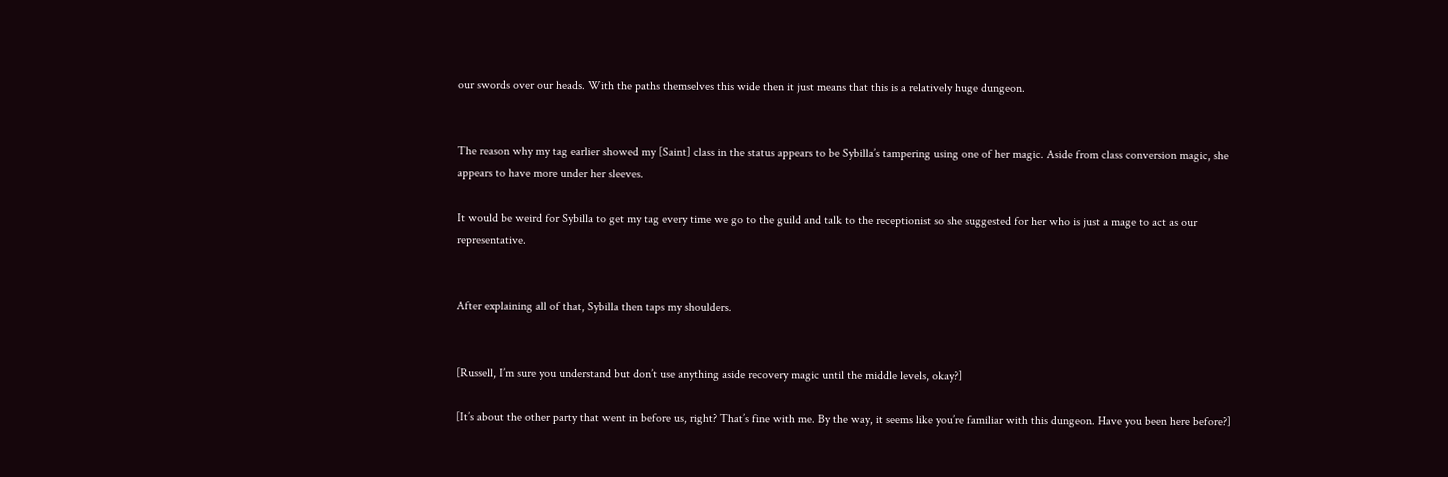our swords over our heads. With the paths themselves this wide then it just means that this is a relatively huge dungeon.


The reason why my tag earlier showed my [Saint] class in the status appears to be Sybilla’s tampering using one of her magic. Aside from class conversion magic, she appears to have more under her sleeves.

It would be weird for Sybilla to get my tag every time we go to the guild and talk to the receptionist so she suggested for her who is just a mage to act as our representative.


After explaining all of that, Sybilla then taps my shoulders.


[Russell, I’m sure you understand but don’t use anything aside recovery magic until the middle levels, okay?]

[It’s about the other party that went in before us, right? That’s fine with me. By the way, it seems like you’re familiar with this dungeon. Have you been here before?]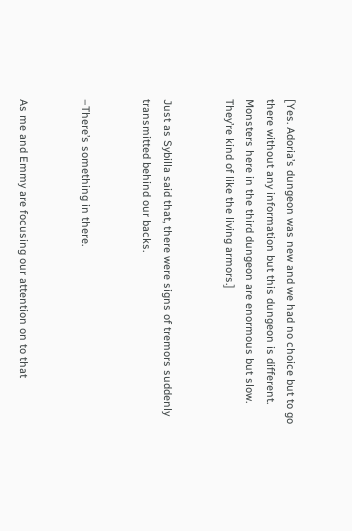[Yes. Adoria’s dungeon was new and we had no choice but to go there without any information but this dungeon is different. Monsters here in the third dungeon are enormous but slow. They’re kind of like the living armors.]


Just as Sybilla said that, there were signs of tremors suddenly transmitted behind our backs.


–There’s something in there.


As me and Emmy are focusing our attention on to that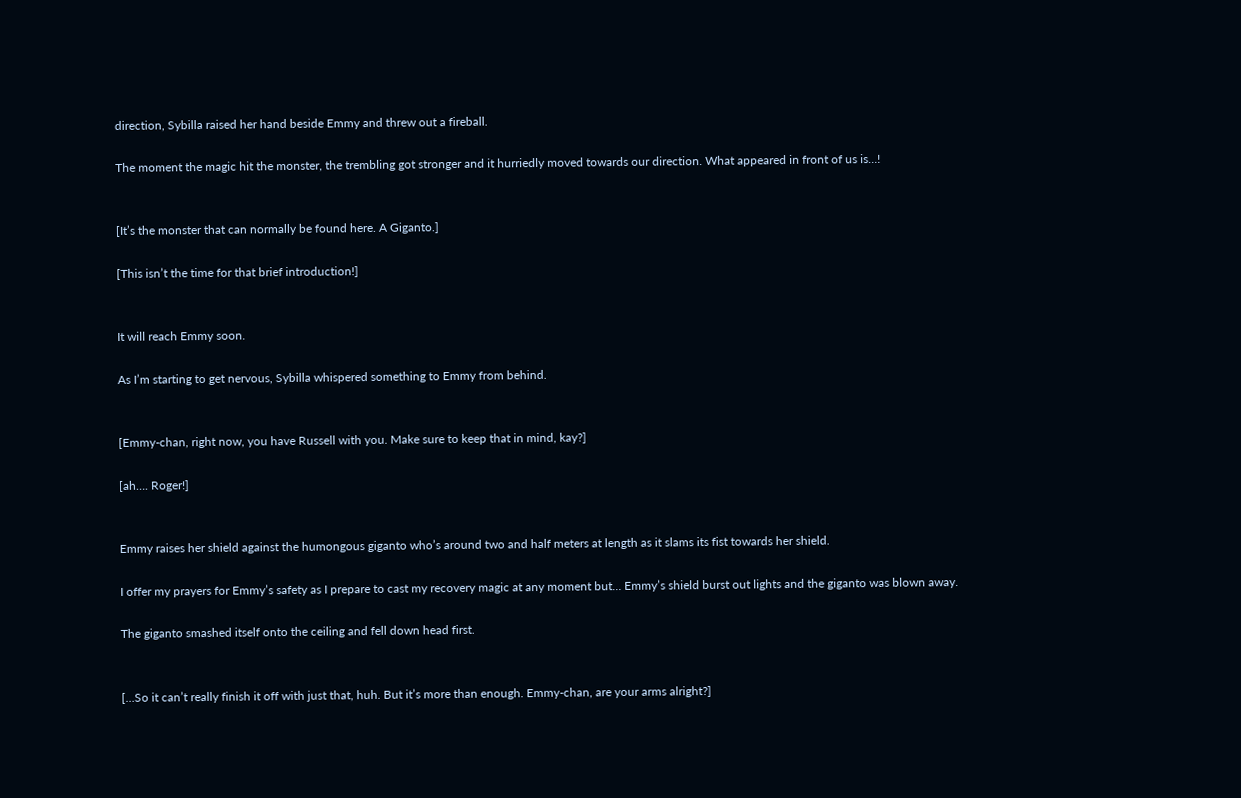direction, Sybilla raised her hand beside Emmy and threw out a fireball.

The moment the magic hit the monster, the trembling got stronger and it hurriedly moved towards our direction. What appeared in front of us is…!


[It’s the monster that can normally be found here. A Giganto.]

[This isn’t the time for that brief introduction!]


It will reach Emmy soon.

As I’m starting to get nervous, Sybilla whispered something to Emmy from behind.


[Emmy-chan, right now, you have Russell with you. Make sure to keep that in mind, kay?]

[ah…. Roger!]


Emmy raises her shield against the humongous giganto who’s around two and half meters at length as it slams its fist towards her shield.

I offer my prayers for Emmy’s safety as I prepare to cast my recovery magic at any moment but… Emmy’s shield burst out lights and the giganto was blown away.

The giganto smashed itself onto the ceiling and fell down head first.


[…So it can’t really finish it off with just that, huh. But it’s more than enough. Emmy-chan, are your arms alright?]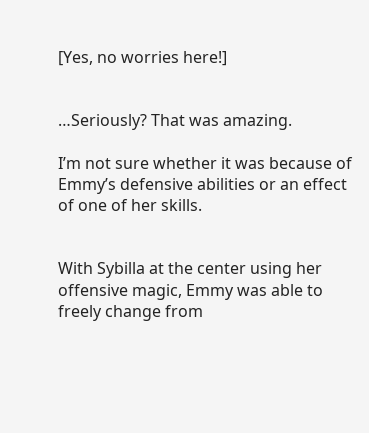[Yes, no worries here!]


…Seriously? That was amazing.

I’m not sure whether it was because of Emmy’s defensive abilities or an effect of one of her skills.


With Sybilla at the center using her offensive magic, Emmy was able to freely change from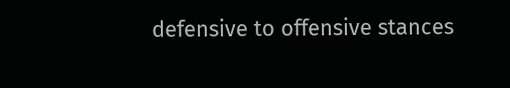defensive to offensive stances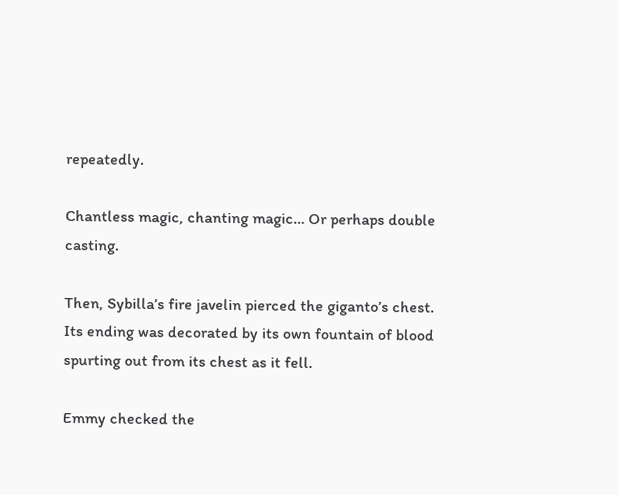repeatedly.

Chantless magic, chanting magic… Or perhaps double casting.

Then, Sybilla’s fire javelin pierced the giganto’s chest. Its ending was decorated by its own fountain of blood spurting out from its chest as it fell.

Emmy checked the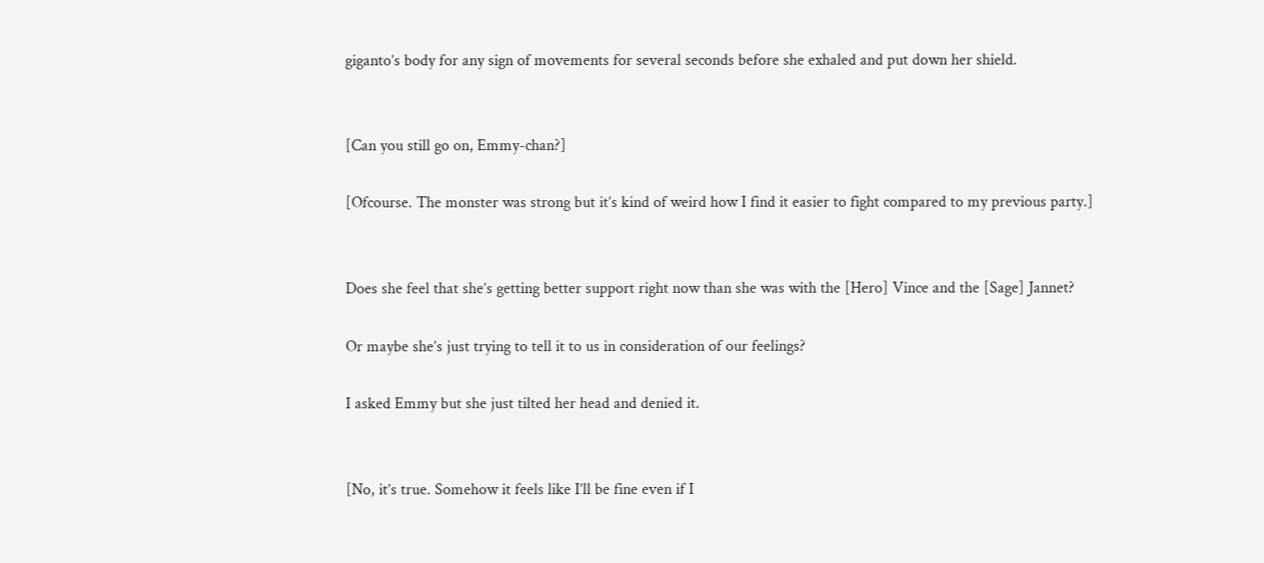giganto’s body for any sign of movements for several seconds before she exhaled and put down her shield.


[Can you still go on, Emmy-chan?]

[Ofcourse. The monster was strong but it’s kind of weird how I find it easier to fight compared to my previous party.]


Does she feel that she’s getting better support right now than she was with the [Hero] Vince and the [Sage] Jannet?

Or maybe she’s just trying to tell it to us in consideration of our feelings?

I asked Emmy but she just tilted her head and denied it.


[No, it’s true. Somehow it feels like I’ll be fine even if I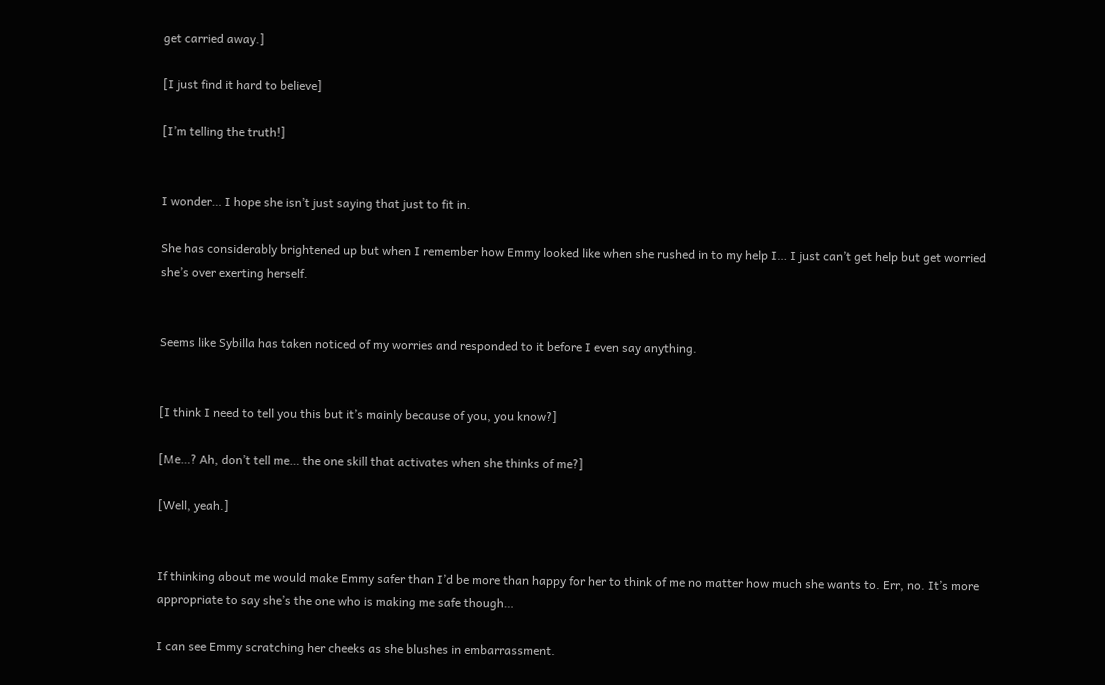get carried away.]

[I just find it hard to believe]

[I’m telling the truth!]


I wonder… I hope she isn’t just saying that just to fit in.

She has considerably brightened up but when I remember how Emmy looked like when she rushed in to my help I… I just can’t get help but get worried she’s over exerting herself.


Seems like Sybilla has taken noticed of my worries and responded to it before I even say anything.


[I think I need to tell you this but it’s mainly because of you, you know?]

[Me…? Ah, don’t tell me… the one skill that activates when she thinks of me?]

[Well, yeah.]


If thinking about me would make Emmy safer than I’d be more than happy for her to think of me no matter how much she wants to. Err, no. It’s more appropriate to say she’s the one who is making me safe though…

I can see Emmy scratching her cheeks as she blushes in embarrassment.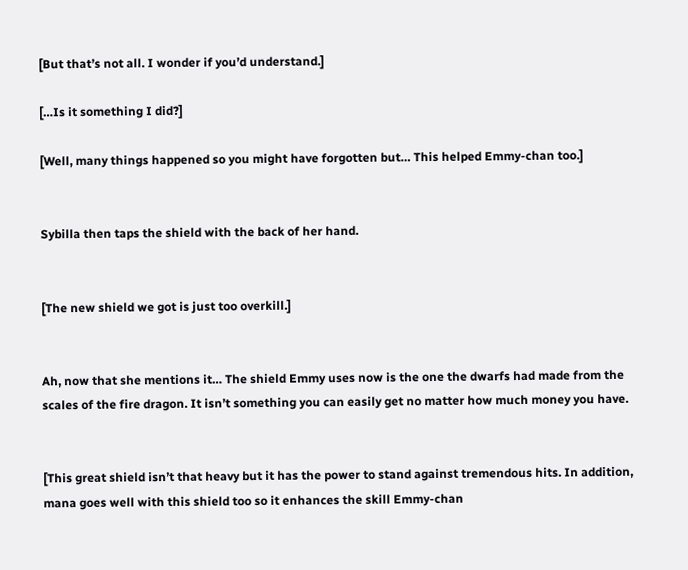[But that’s not all. I wonder if you’d understand.]

[…Is it something I did?]

[Well, many things happened so you might have forgotten but… This helped Emmy-chan too.]


Sybilla then taps the shield with the back of her hand.


[The new shield we got is just too overkill.]


Ah, now that she mentions it… The shield Emmy uses now is the one the dwarfs had made from the scales of the fire dragon. It isn’t something you can easily get no matter how much money you have.


[This great shield isn’t that heavy but it has the power to stand against tremendous hits. In addition, mana goes well with this shield too so it enhances the skill Emmy-chan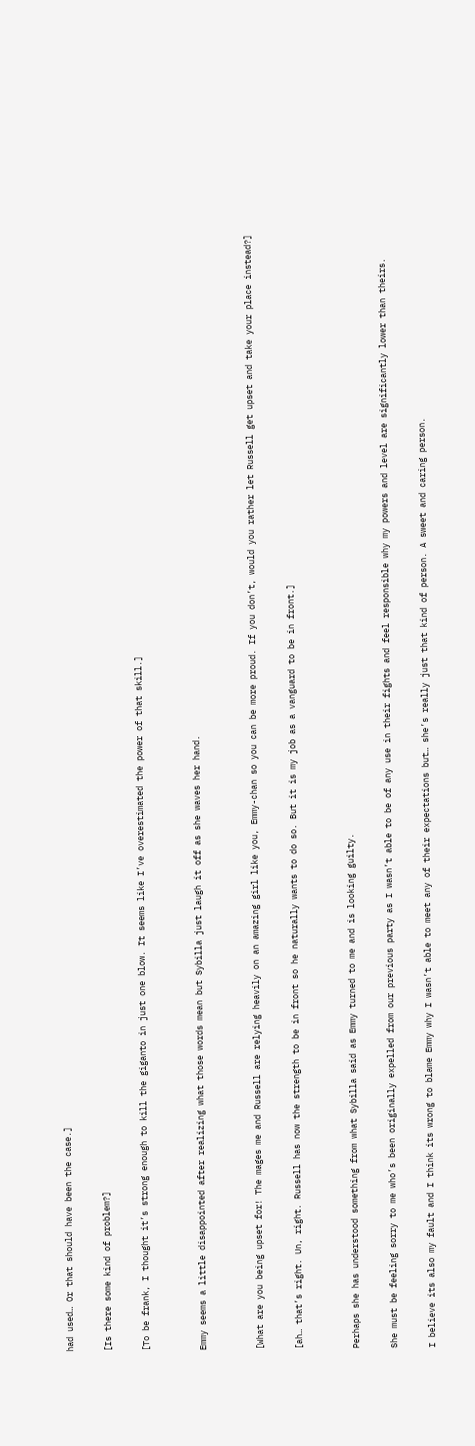had used… Or that should have been the case.]

[Is there some kind of problem?]

[To be frank, I thought it’s strong enough to kill the giganto in just one blow. It seems like I’ve overestimated the power of that skill.]


Emmy seems a little disappointed after realizing what those words mean but Sybilla just laugh it off as she waves her hand.


[What are you being upset for! The mages me and Russell are relying heavily on an amazing girl like you, Emmy-chan so you can be more proud. If you don’t, would you rather let Russell get upset and take your place instead?]

[ah… that’s right. Un, right. Russell has now the strength to be in front so he naturally wants to do so. But it is my job as a vanguard to be in front.]


Perhaps she has understood something from what Sybilla said as Emmy turned to me and is looking guilty.

She must be feeling sorry to me who’s been originally expelled from our previous party as I wasn’t able to be of any use in their fights and feel responsible why my powers and level are significantly lower than theirs.

I believe its also my fault and I think its wrong to blame Emmy why I wasn’t able to meet any of their expectations but… she’s really just that kind of person. A sweet and caring person.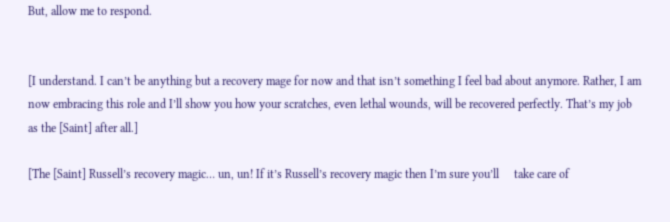But, allow me to respond.


[I understand. I can’t be anything but a recovery mage for now and that isn’t something I feel bad about anymore. Rather, I am now embracing this role and I’ll show you how your scratches, even lethal wounds, will be recovered perfectly. That’s my job as the [Saint] after all.]

[The [Saint] Russell’s recovery magic… un, un! If it’s Russell’s recovery magic then I’m sure you’ll     take care of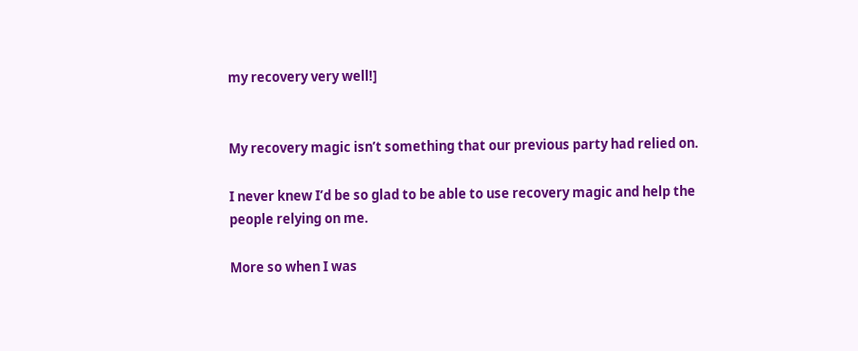my recovery very well!]


My recovery magic isn’t something that our previous party had relied on.

I never knew I’d be so glad to be able to use recovery magic and help the people relying on me.

More so when I was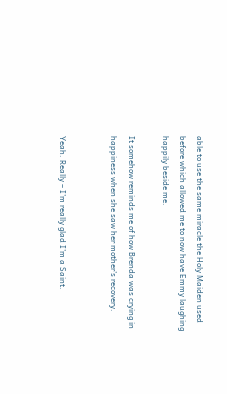able to use the same miracle the Holy Maiden used before which allowed me to now have Emmy laughing happily beside me.

It somehow reminds me of how Brenda was crying in happiness when she saw her mother’s recovery.


Yeah. Really – I’m really glad I’m a Saint.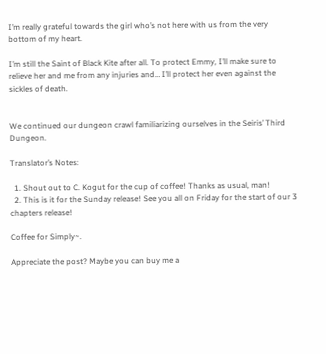I’m really grateful towards the girl who’s not here with us from the very bottom of my heart.

I’m still the Saint of Black Kite after all. To protect Emmy, I’ll make sure to relieve her and me from any injuries and… I’ll protect her even against the sickles of death.


We continued our dungeon crawl familiarizing ourselves in the Seiris’ Third Dungeon.

Translator’s Notes:

  1. Shout out to C. Kogut for the cup of coffee! Thanks as usual, man!
  2. This is it for the Sunday release! See you all on Friday for the start of our 3 chapters release!

Coffee for Simply~.

Appreciate the post? Maybe you can buy me a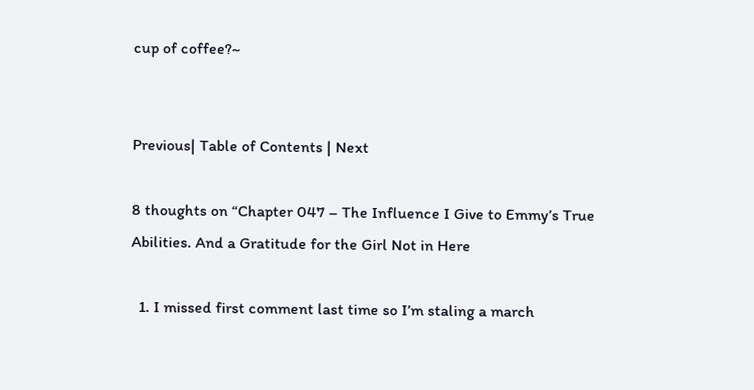cup of coffee?~


Previous| Table of Contents | Next

8 thoughts on “Chapter 047 – The Influence I Give to Emmy’s True Abilities. And a Gratitude for the Girl Not in Here

  1. I missed first comment last time so I’m staling a march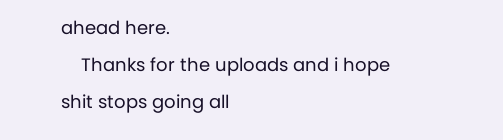ahead here.
    Thanks for the uploads and i hope shit stops going all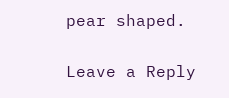pear shaped.

Leave a Reply